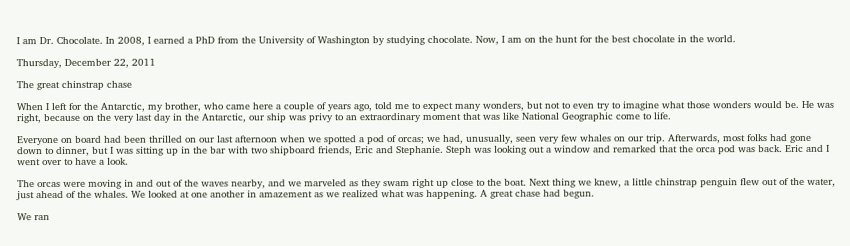I am Dr. Chocolate. In 2008, I earned a PhD from the University of Washington by studying chocolate. Now, I am on the hunt for the best chocolate in the world.

Thursday, December 22, 2011

The great chinstrap chase

When I left for the Antarctic, my brother, who came here a couple of years ago, told me to expect many wonders, but not to even try to imagine what those wonders would be. He was right, because on the very last day in the Antarctic, our ship was privy to an extraordinary moment that was like National Geographic come to life.

Everyone on board had been thrilled on our last afternoon when we spotted a pod of orcas; we had, unusually, seen very few whales on our trip. Afterwards, most folks had gone down to dinner, but I was sitting up in the bar with two shipboard friends, Eric and Stephanie. Steph was looking out a window and remarked that the orca pod was back. Eric and I went over to have a look.

The orcas were moving in and out of the waves nearby, and we marveled as they swam right up close to the boat. Next thing we knew, a little chinstrap penguin flew out of the water, just ahead of the whales. We looked at one another in amazement as we realized what was happening. A great chase had begun.

We ran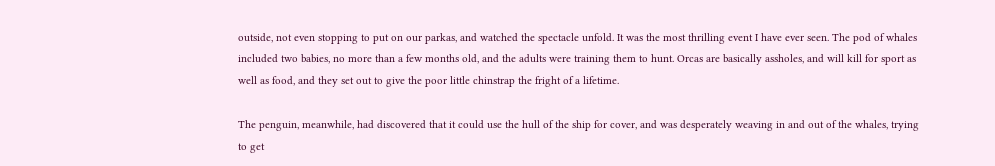outside, not even stopping to put on our parkas, and watched the spectacle unfold. It was the most thrilling event I have ever seen. The pod of whales included two babies, no more than a few months old, and the adults were training them to hunt. Orcas are basically assholes, and will kill for sport as well as food, and they set out to give the poor little chinstrap the fright of a lifetime.

The penguin, meanwhile, had discovered that it could use the hull of the ship for cover, and was desperately weaving in and out of the whales, trying to get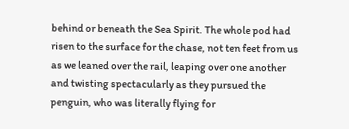behind or beneath the Sea Spirit. The whole pod had risen to the surface for the chase, not ten feet from us as we leaned over the rail, leaping over one another and twisting spectacularly as they pursued the penguin, who was literally flying for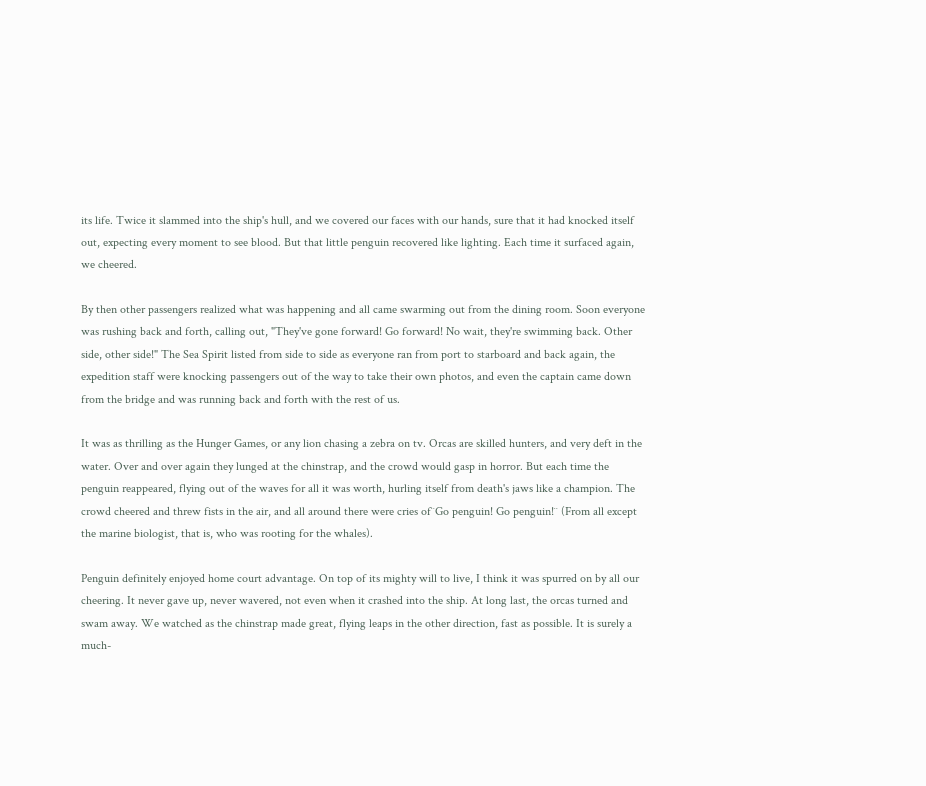its life. Twice it slammed into the ship's hull, and we covered our faces with our hands, sure that it had knocked itself out, expecting every moment to see blood. But that little penguin recovered like lighting. Each time it surfaced again, we cheered.

By then other passengers realized what was happening and all came swarming out from the dining room. Soon everyone was rushing back and forth, calling out, "They've gone forward! Go forward! No wait, they're swimming back. Other side, other side!" The Sea Spirit listed from side to side as everyone ran from port to starboard and back again, the expedition staff were knocking passengers out of the way to take their own photos, and even the captain came down from the bridge and was running back and forth with the rest of us.

It was as thrilling as the Hunger Games, or any lion chasing a zebra on tv. Orcas are skilled hunters, and very deft in the water. Over and over again they lunged at the chinstrap, and the crowd would gasp in horror. But each time the penguin reappeared, flying out of the waves for all it was worth, hurling itself from death's jaws like a champion. The crowd cheered and threw fists in the air, and all around there were cries of¨Go penguin! Go penguin!¨ (From all except the marine biologist, that is, who was rooting for the whales).

Penguin definitely enjoyed home court advantage. On top of its mighty will to live, I think it was spurred on by all our cheering. It never gave up, never wavered, not even when it crashed into the ship. At long last, the orcas turned and swam away. We watched as the chinstrap made great, flying leaps in the other direction, fast as possible. It is surely a much-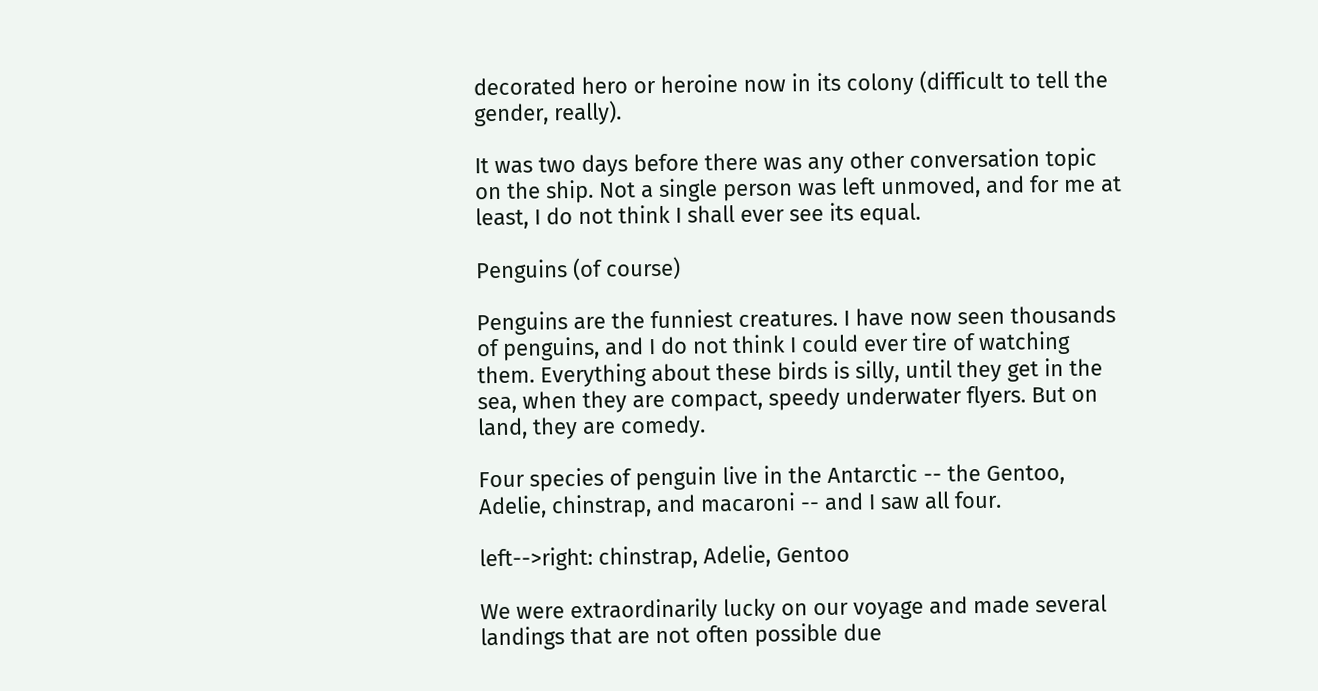decorated hero or heroine now in its colony (difficult to tell the gender, really).

It was two days before there was any other conversation topic on the ship. Not a single person was left unmoved, and for me at least, I do not think I shall ever see its equal.

Penguins (of course)

Penguins are the funniest creatures. I have now seen thousands of penguins, and I do not think I could ever tire of watching them. Everything about these birds is silly, until they get in the sea, when they are compact, speedy underwater flyers. But on land, they are comedy.

Four species of penguin live in the Antarctic -- the Gentoo, Adelie, chinstrap, and macaroni -- and I saw all four.

left-->right: chinstrap, Adelie, Gentoo

We were extraordinarily lucky on our voyage and made several landings that are not often possible due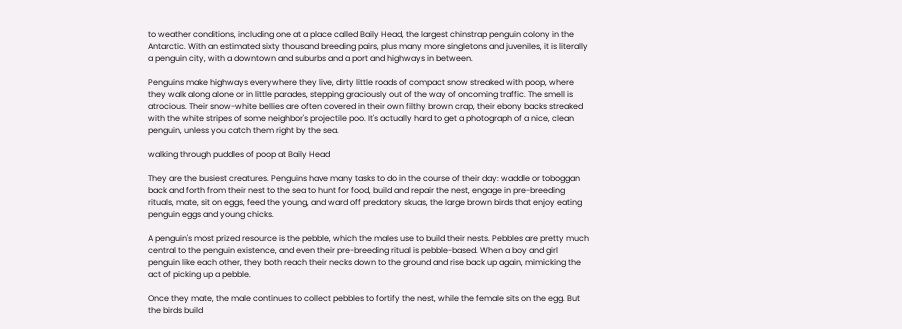to weather conditions, including one at a place called Baily Head, the largest chinstrap penguin colony in the Antarctic. With an estimated sixty thousand breeding pairs, plus many more singletons and juveniles, it is literally a penguin city, with a downtown and suburbs and a port and highways in between.

Penguins make highways everywhere they live, dirty little roads of compact snow streaked with poop, where they walk along alone or in little parades, stepping graciously out of the way of oncoming traffic. The smell is atrocious. Their snow-white bellies are often covered in their own filthy brown crap, their ebony backs streaked with the white stripes of some neighbor's projectile poo. It's actually hard to get a photograph of a nice, clean penguin, unless you catch them right by the sea.

walking through puddles of poop at Baily Head

They are the busiest creatures. Penguins have many tasks to do in the course of their day: waddle or toboggan back and forth from their nest to the sea to hunt for food, build and repair the nest, engage in pre-breeding rituals, mate, sit on eggs, feed the young, and ward off predatory skuas, the large brown birds that enjoy eating penguin eggs and young chicks.

A penguin's most prized resource is the pebble, which the males use to build their nests. Pebbles are pretty much central to the penguin existence, and even their pre-breeding ritual is pebble-based. When a boy and girl penguin like each other, they both reach their necks down to the ground and rise back up again, mimicking the act of picking up a pebble.

Once they mate, the male continues to collect pebbles to fortify the nest, while the female sits on the egg. But the birds build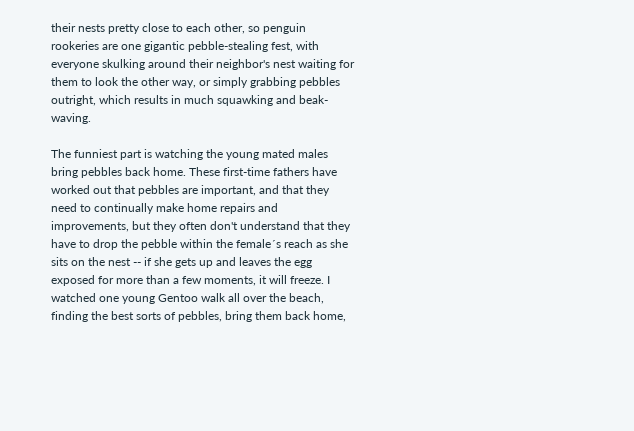their nests pretty close to each other, so penguin rookeries are one gigantic pebble-stealing fest, with everyone skulking around their neighbor's nest waiting for them to look the other way, or simply grabbing pebbles outright, which results in much squawking and beak-waving.

The funniest part is watching the young mated males bring pebbles back home. These first-time fathers have worked out that pebbles are important, and that they need to continually make home repairs and improvements, but they often don't understand that they have to drop the pebble within the female´s reach as she sits on the nest -- if she gets up and leaves the egg exposed for more than a few moments, it will freeze. I watched one young Gentoo walk all over the beach, finding the best sorts of pebbles, bring them back home,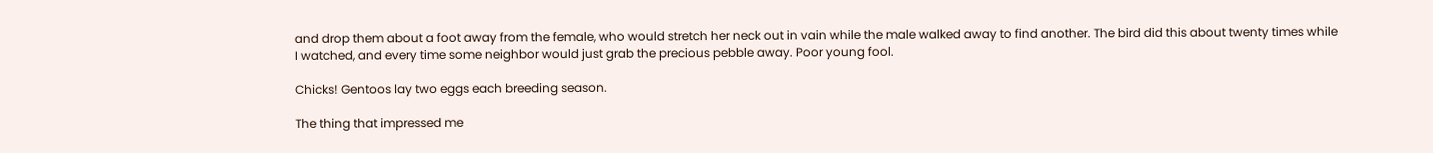and drop them about a foot away from the female, who would stretch her neck out in vain while the male walked away to find another. The bird did this about twenty times while I watched, and every time some neighbor would just grab the precious pebble away. Poor young fool.

Chicks! Gentoos lay two eggs each breeding season.

The thing that impressed me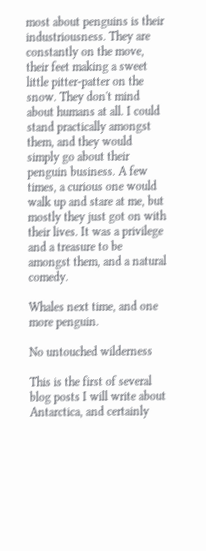most about penguins is their industriousness. They are constantly on the move, their feet making a sweet little pitter-patter on the snow. They don't mind about humans at all. I could stand practically amongst them, and they would simply go about their penguin business. A few times, a curious one would walk up and stare at me, but mostly they just got on with their lives. It was a privilege and a treasure to be amongst them, and a natural comedy.

Whales next time, and one more penguin.

No untouched wilderness

This is the first of several blog posts I will write about Antarctica, and certainly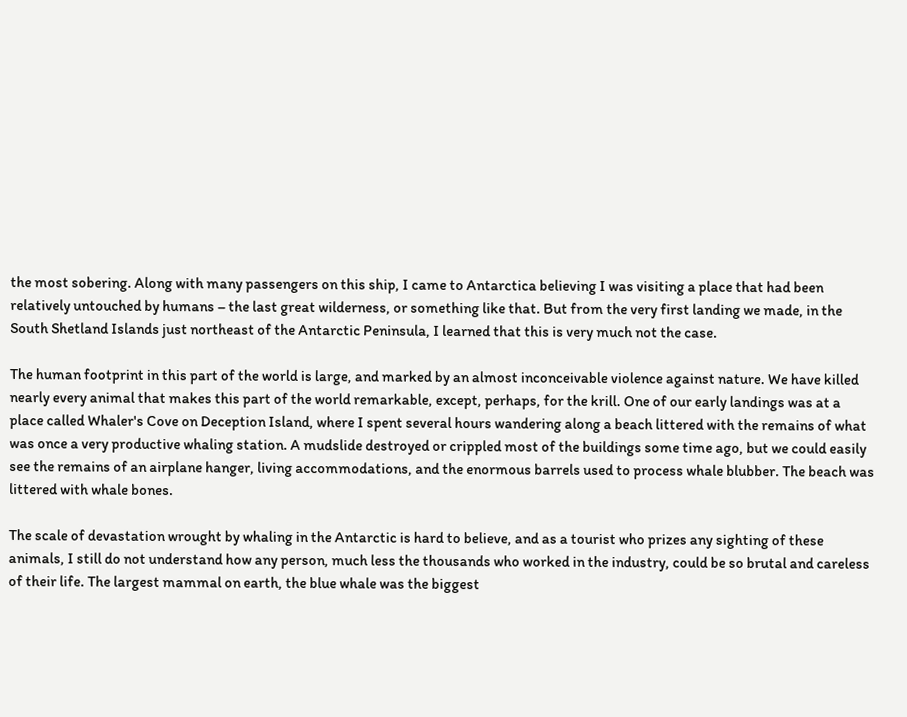the most sobering. Along with many passengers on this ship, I came to Antarctica believing I was visiting a place that had been relatively untouched by humans – the last great wilderness, or something like that. But from the very first landing we made, in the South Shetland Islands just northeast of the Antarctic Peninsula, I learned that this is very much not the case.

The human footprint in this part of the world is large, and marked by an almost inconceivable violence against nature. We have killed nearly every animal that makes this part of the world remarkable, except, perhaps, for the krill. One of our early landings was at a place called Whaler's Cove on Deception Island, where I spent several hours wandering along a beach littered with the remains of what was once a very productive whaling station. A mudslide destroyed or crippled most of the buildings some time ago, but we could easily see the remains of an airplane hanger, living accommodations, and the enormous barrels used to process whale blubber. The beach was littered with whale bones.

The scale of devastation wrought by whaling in the Antarctic is hard to believe, and as a tourist who prizes any sighting of these animals, I still do not understand how any person, much less the thousands who worked in the industry, could be so brutal and careless of their life. The largest mammal on earth, the blue whale was the biggest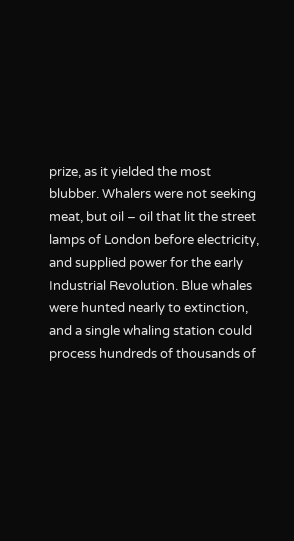prize, as it yielded the most blubber. Whalers were not seeking meat, but oil – oil that lit the street lamps of London before electricity, and supplied power for the early Industrial Revolution. Blue whales were hunted nearly to extinction, and a single whaling station could process hundreds of thousands of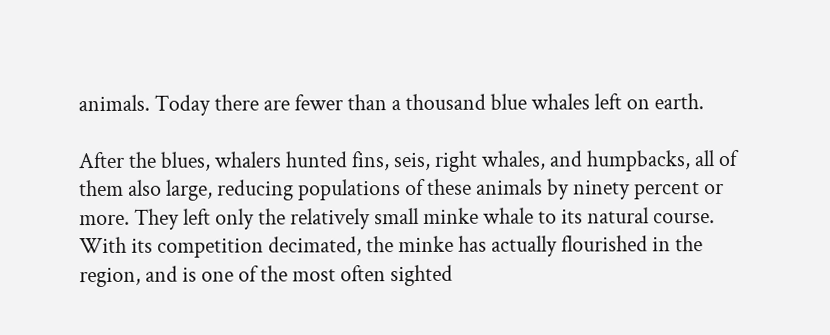animals. Today there are fewer than a thousand blue whales left on earth.

After the blues, whalers hunted fins, seis, right whales, and humpbacks, all of them also large, reducing populations of these animals by ninety percent or more. They left only the relatively small minke whale to its natural course. With its competition decimated, the minke has actually flourished in the region, and is one of the most often sighted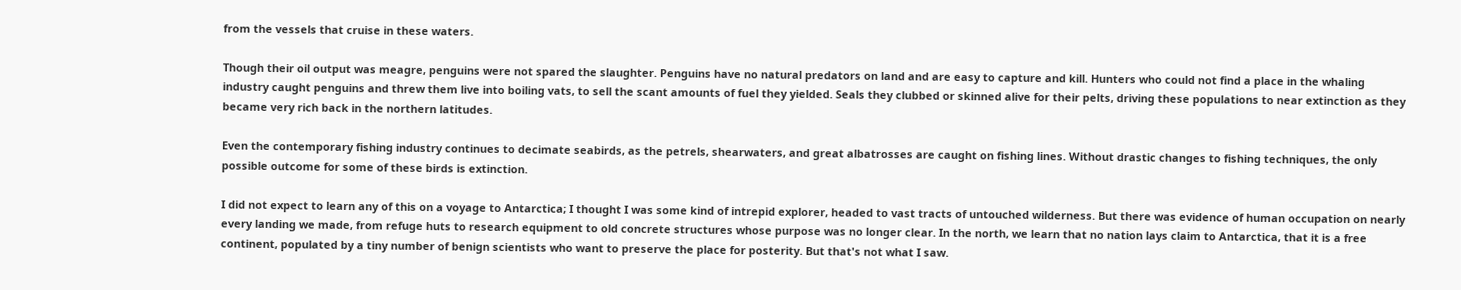from the vessels that cruise in these waters.

Though their oil output was meagre, penguins were not spared the slaughter. Penguins have no natural predators on land and are easy to capture and kill. Hunters who could not find a place in the whaling industry caught penguins and threw them live into boiling vats, to sell the scant amounts of fuel they yielded. Seals they clubbed or skinned alive for their pelts, driving these populations to near extinction as they became very rich back in the northern latitudes.

Even the contemporary fishing industry continues to decimate seabirds, as the petrels, shearwaters, and great albatrosses are caught on fishing lines. Without drastic changes to fishing techniques, the only possible outcome for some of these birds is extinction.

I did not expect to learn any of this on a voyage to Antarctica; I thought I was some kind of intrepid explorer, headed to vast tracts of untouched wilderness. But there was evidence of human occupation on nearly every landing we made, from refuge huts to research equipment to old concrete structures whose purpose was no longer clear. In the north, we learn that no nation lays claim to Antarctica, that it is a free continent, populated by a tiny number of benign scientists who want to preserve the place for posterity. But that's not what I saw.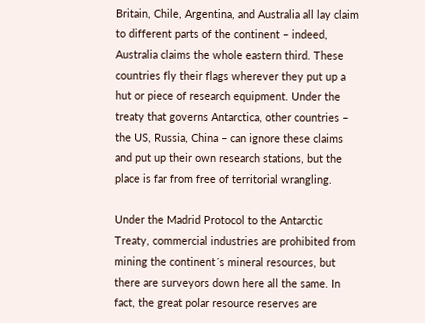Britain, Chile, Argentina, and Australia all lay claim to different parts of the continent – indeed, Australia claims the whole eastern third. These countries fly their flags wherever they put up a hut or piece of research equipment. Under the treaty that governs Antarctica, other countries – the US, Russia, China – can ignore these claims and put up their own research stations, but the place is far from free of territorial wrangling.

Under the Madrid Protocol to the Antarctic Treaty, commercial industries are prohibited from mining the continent´s mineral resources, but there are surveyors down here all the same. In fact, the great polar resource reserves are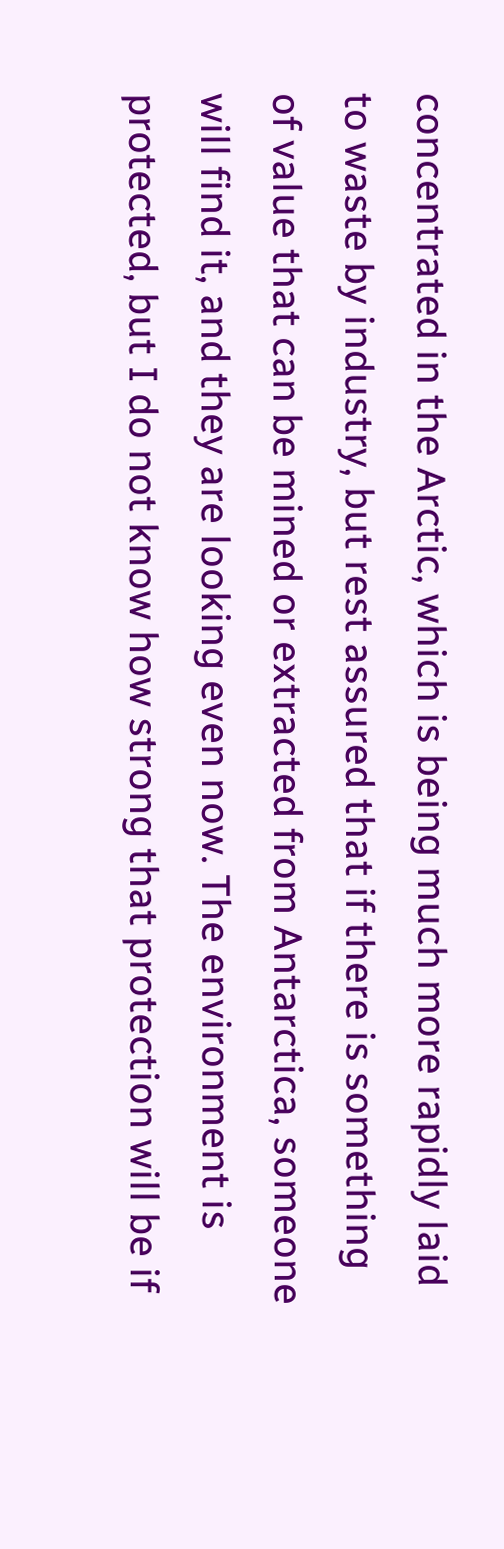concentrated in the Arctic, which is being much more rapidly laid to waste by industry, but rest assured that if there is something of value that can be mined or extracted from Antarctica, someone will find it, and they are looking even now. The environment is protected, but I do not know how strong that protection will be if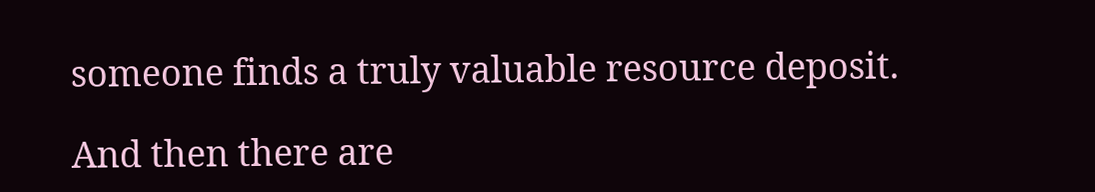someone finds a truly valuable resource deposit.

And then there are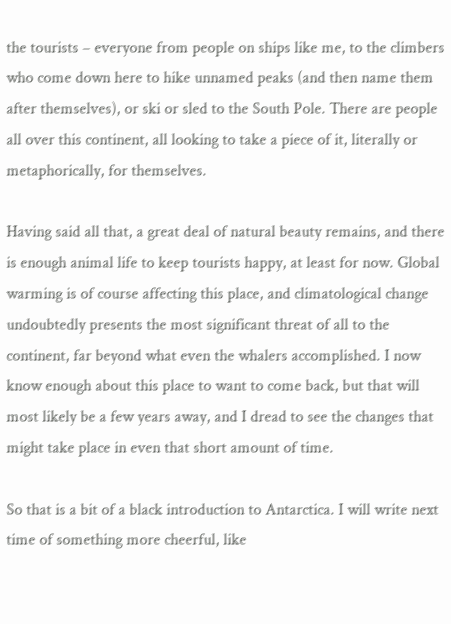the tourists – everyone from people on ships like me, to the climbers who come down here to hike unnamed peaks (and then name them after themselves), or ski or sled to the South Pole. There are people all over this continent, all looking to take a piece of it, literally or metaphorically, for themselves.

Having said all that, a great deal of natural beauty remains, and there is enough animal life to keep tourists happy, at least for now. Global warming is of course affecting this place, and climatological change undoubtedly presents the most significant threat of all to the continent, far beyond what even the whalers accomplished. I now know enough about this place to want to come back, but that will most likely be a few years away, and I dread to see the changes that might take place in even that short amount of time.

So that is a bit of a black introduction to Antarctica. I will write next time of something more cheerful, like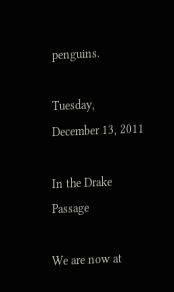penguins.

Tuesday, December 13, 2011

In the Drake Passage

We are now at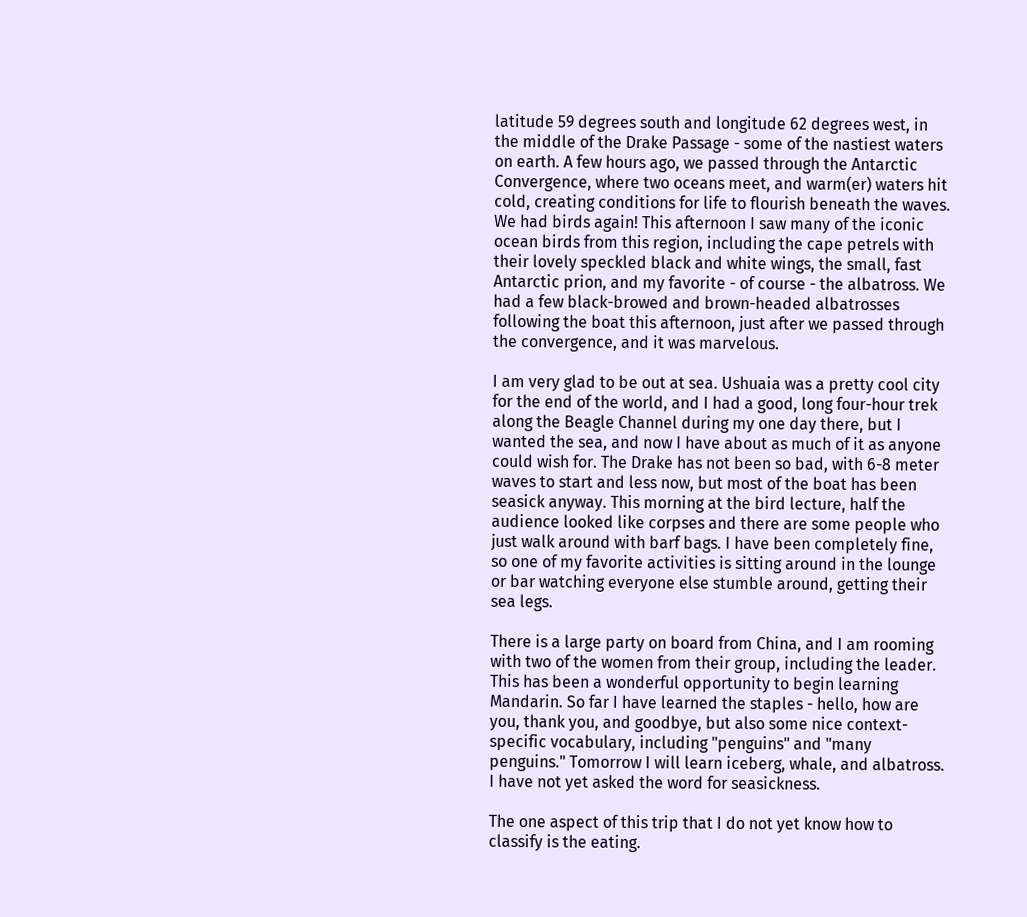latitude 59 degrees south and longitude 62 degrees west, in the middle of the Drake Passage - some of the nastiest waters on earth. A few hours ago, we passed through the Antarctic Convergence, where two oceans meet, and warm(er) waters hit cold, creating conditions for life to flourish beneath the waves. We had birds again! This afternoon I saw many of the iconic ocean birds from this region, including the cape petrels with their lovely speckled black and white wings, the small, fast Antarctic prion, and my favorite - of course - the albatross. We had a few black-browed and brown-headed albatrosses following the boat this afternoon, just after we passed through the convergence, and it was marvelous.

I am very glad to be out at sea. Ushuaia was a pretty cool city for the end of the world, and I had a good, long four-hour trek along the Beagle Channel during my one day there, but I wanted the sea, and now I have about as much of it as anyone could wish for. The Drake has not been so bad, with 6-8 meter waves to start and less now, but most of the boat has been seasick anyway. This morning at the bird lecture, half the audience looked like corpses and there are some people who just walk around with barf bags. I have been completely fine, so one of my favorite activities is sitting around in the lounge or bar watching everyone else stumble around, getting their sea legs.

There is a large party on board from China, and I am rooming with two of the women from their group, including the leader. This has been a wonderful opportunity to begin learning Mandarin. So far I have learned the staples - hello, how are you, thank you, and goodbye, but also some nice context-specific vocabulary, including "penguins" and "many penguins." Tomorrow I will learn iceberg, whale, and albatross. I have not yet asked the word for seasickness.

The one aspect of this trip that I do not yet know how to classify is the eating.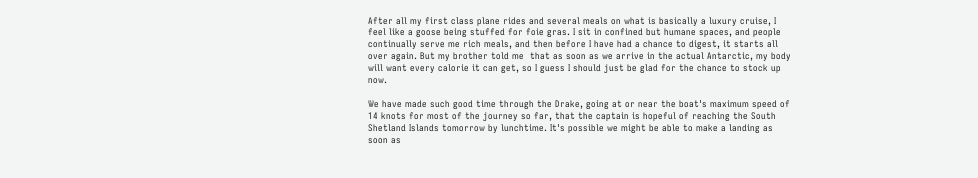After all my first class plane rides and several meals on what is basically a luxury cruise, I feel like a goose being stuffed for foie gras. I sit in confined but humane spaces, and people continually serve me rich meals, and then before I have had a chance to digest, it starts all over again. But my brother told me  that as soon as we arrive in the actual Antarctic, my body will want every calorie it can get, so I guess I should just be glad for the chance to stock up now.

We have made such good time through the Drake, going at or near the boat's maximum speed of 14 knots for most of the journey so far, that the captain is hopeful of reaching the South Shetland Islands tomorrow by lunchtime. It's possible we might be able to make a landing as soon as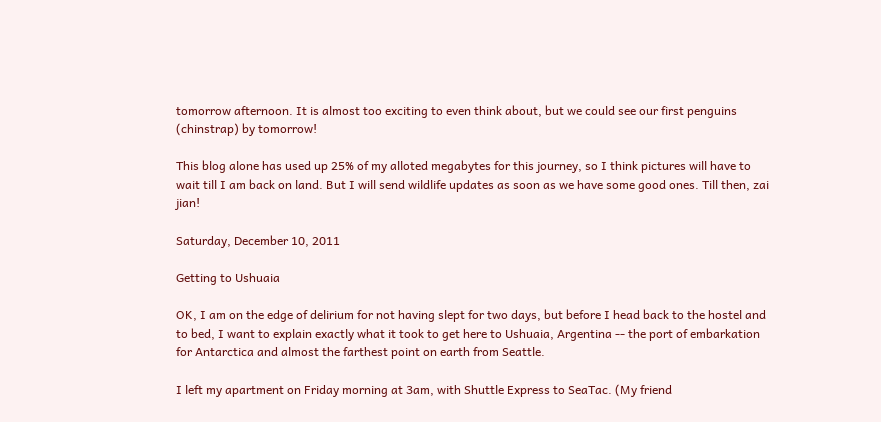tomorrow afternoon. It is almost too exciting to even think about, but we could see our first penguins (chinstrap) by tomorrow!

This blog alone has used up 25% of my alloted megabytes for this journey, so I think pictures will have to wait till I am back on land. But I will send wildlife updates as soon as we have some good ones. Till then, zai jian!

Saturday, December 10, 2011

Getting to Ushuaia

OK, I am on the edge of delirium for not having slept for two days, but before I head back to the hostel and to bed, I want to explain exactly what it took to get here to Ushuaia, Argentina -- the port of embarkation for Antarctica and almost the farthest point on earth from Seattle.

I left my apartment on Friday morning at 3am, with Shuttle Express to SeaTac. (My friend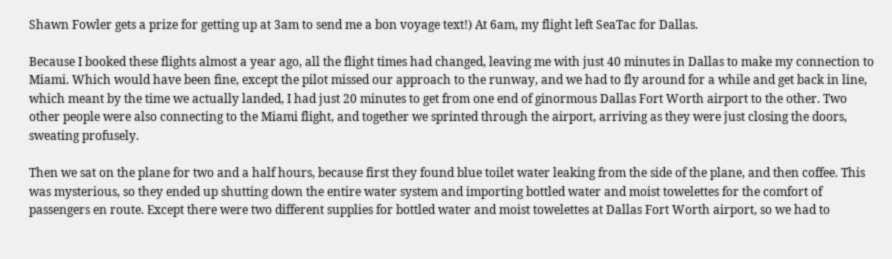Shawn Fowler gets a prize for getting up at 3am to send me a bon voyage text!) At 6am, my flight left SeaTac for Dallas.

Because I booked these flights almost a year ago, all the flight times had changed, leaving me with just 40 minutes in Dallas to make my connection to Miami. Which would have been fine, except the pilot missed our approach to the runway, and we had to fly around for a while and get back in line, which meant by the time we actually landed, I had just 20 minutes to get from one end of ginormous Dallas Fort Worth airport to the other. Two other people were also connecting to the Miami flight, and together we sprinted through the airport, arriving as they were just closing the doors, sweating profusely.

Then we sat on the plane for two and a half hours, because first they found blue toilet water leaking from the side of the plane, and then coffee. This was mysterious, so they ended up shutting down the entire water system and importing bottled water and moist towelettes for the comfort of passengers en route. Except there were two different supplies for bottled water and moist towelettes at Dallas Fort Worth airport, so we had to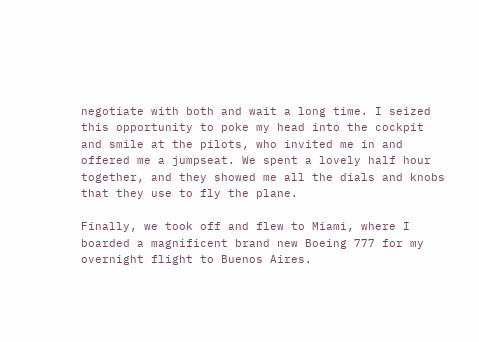negotiate with both and wait a long time. I seized this opportunity to poke my head into the cockpit and smile at the pilots, who invited me in and offered me a jumpseat. We spent a lovely half hour together, and they showed me all the dials and knobs that they use to fly the plane.

Finally, we took off and flew to Miami, where I boarded a magnificent brand new Boeing 777 for my overnight flight to Buenos Aires.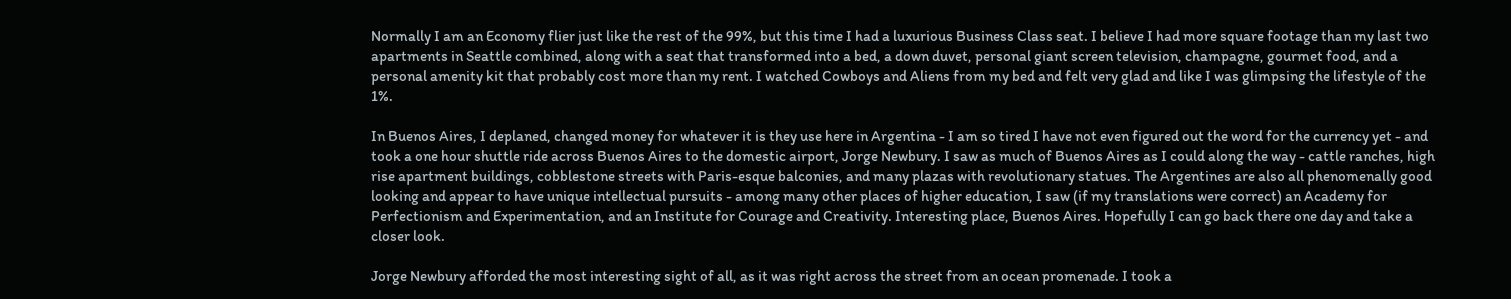Normally I am an Economy flier just like the rest of the 99%, but this time I had a luxurious Business Class seat. I believe I had more square footage than my last two apartments in Seattle combined, along with a seat that transformed into a bed, a down duvet, personal giant screen television, champagne, gourmet food, and a personal amenity kit that probably cost more than my rent. I watched Cowboys and Aliens from my bed and felt very glad and like I was glimpsing the lifestyle of the 1%.

In Buenos Aires, I deplaned, changed money for whatever it is they use here in Argentina - I am so tired I have not even figured out the word for the currency yet - and took a one hour shuttle ride across Buenos Aires to the domestic airport, Jorge Newbury. I saw as much of Buenos Aires as I could along the way - cattle ranches, high rise apartment buildings, cobblestone streets with Paris-esque balconies, and many plazas with revolutionary statues. The Argentines are also all phenomenally good looking and appear to have unique intellectual pursuits - among many other places of higher education, I saw (if my translations were correct) an Academy for Perfectionism and Experimentation, and an Institute for Courage and Creativity. Interesting place, Buenos Aires. Hopefully I can go back there one day and take a closer look.

Jorge Newbury afforded the most interesting sight of all, as it was right across the street from an ocean promenade. I took a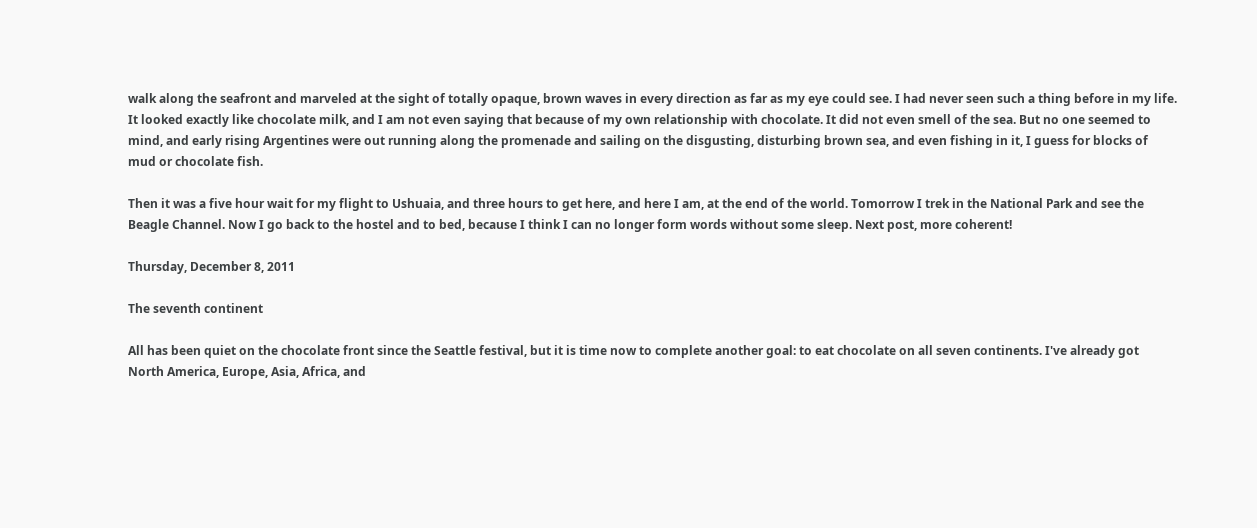walk along the seafront and marveled at the sight of totally opaque, brown waves in every direction as far as my eye could see. I had never seen such a thing before in my life. It looked exactly like chocolate milk, and I am not even saying that because of my own relationship with chocolate. It did not even smell of the sea. But no one seemed to mind, and early rising Argentines were out running along the promenade and sailing on the disgusting, disturbing brown sea, and even fishing in it, I guess for blocks of mud or chocolate fish.

Then it was a five hour wait for my flight to Ushuaia, and three hours to get here, and here I am, at the end of the world. Tomorrow I trek in the National Park and see the Beagle Channel. Now I go back to the hostel and to bed, because I think I can no longer form words without some sleep. Next post, more coherent!

Thursday, December 8, 2011

The seventh continent

All has been quiet on the chocolate front since the Seattle festival, but it is time now to complete another goal: to eat chocolate on all seven continents. I've already got North America, Europe, Asia, Africa, and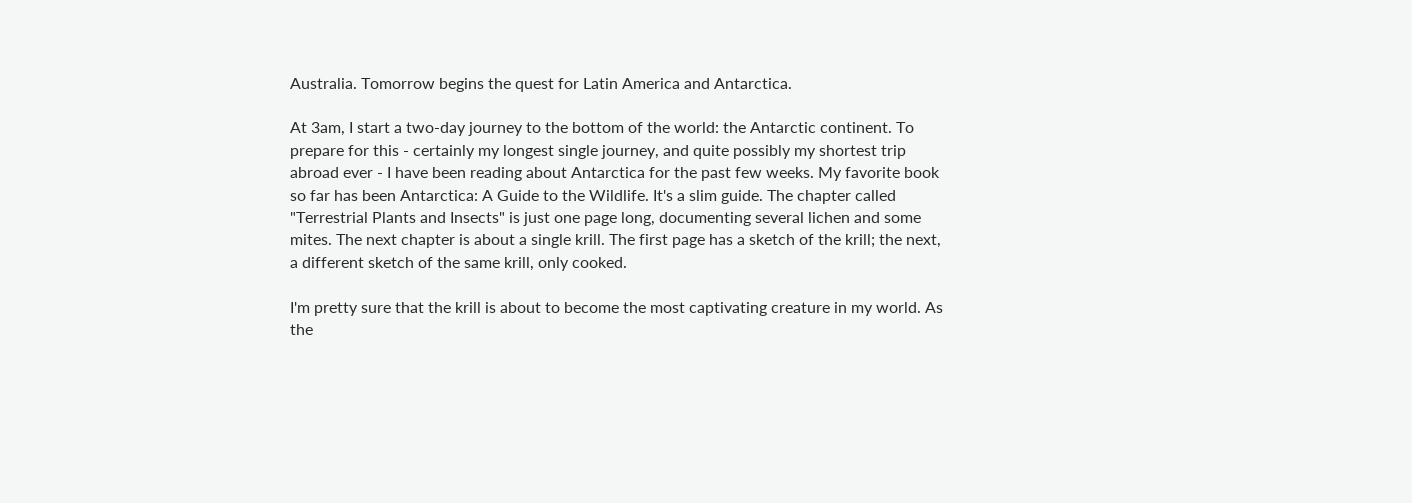Australia. Tomorrow begins the quest for Latin America and Antarctica.

At 3am, I start a two-day journey to the bottom of the world: the Antarctic continent. To prepare for this - certainly my longest single journey, and quite possibly my shortest trip abroad ever - I have been reading about Antarctica for the past few weeks. My favorite book so far has been Antarctica: A Guide to the Wildlife. It's a slim guide. The chapter called "Terrestrial Plants and Insects" is just one page long, documenting several lichen and some mites. The next chapter is about a single krill. The first page has a sketch of the krill; the next, a different sketch of the same krill, only cooked.

I'm pretty sure that the krill is about to become the most captivating creature in my world. As the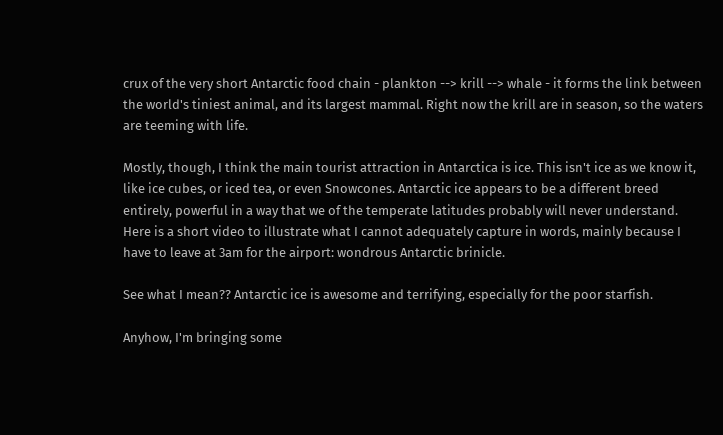crux of the very short Antarctic food chain - plankton --> krill --> whale - it forms the link between the world's tiniest animal, and its largest mammal. Right now the krill are in season, so the waters are teeming with life.

Mostly, though, I think the main tourist attraction in Antarctica is ice. This isn't ice as we know it, like ice cubes, or iced tea, or even Snowcones. Antarctic ice appears to be a different breed entirely, powerful in a way that we of the temperate latitudes probably will never understand. Here is a short video to illustrate what I cannot adequately capture in words, mainly because I have to leave at 3am for the airport: wondrous Antarctic brinicle.

See what I mean?? Antarctic ice is awesome and terrifying, especially for the poor starfish.

Anyhow, I'm bringing some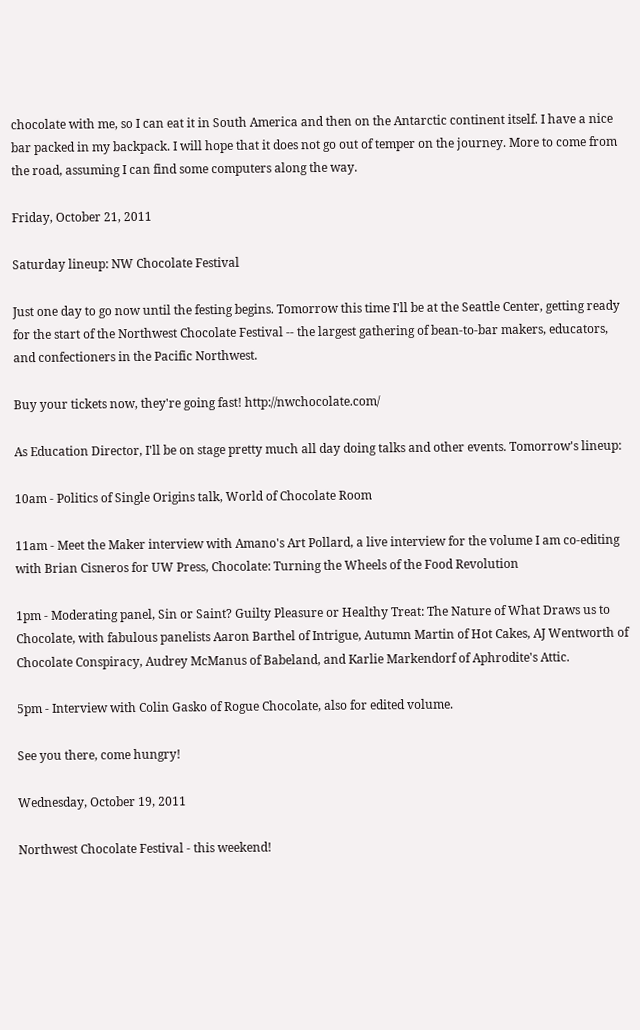chocolate with me, so I can eat it in South America and then on the Antarctic continent itself. I have a nice bar packed in my backpack. I will hope that it does not go out of temper on the journey. More to come from the road, assuming I can find some computers along the way.

Friday, October 21, 2011

Saturday lineup: NW Chocolate Festival

Just one day to go now until the festing begins. Tomorrow this time I'll be at the Seattle Center, getting ready for the start of the Northwest Chocolate Festival -- the largest gathering of bean-to-bar makers, educators, and confectioners in the Pacific Northwest.

Buy your tickets now, they're going fast! http://nwchocolate.com/

As Education Director, I'll be on stage pretty much all day doing talks and other events. Tomorrow's lineup:

10am - Politics of Single Origins talk, World of Chocolate Room

11am - Meet the Maker interview with Amano's Art Pollard, a live interview for the volume I am co-editing with Brian Cisneros for UW Press, Chocolate: Turning the Wheels of the Food Revolution

1pm - Moderating panel, Sin or Saint? Guilty Pleasure or Healthy Treat: The Nature of What Draws us to Chocolate, with fabulous panelists Aaron Barthel of Intrigue, Autumn Martin of Hot Cakes, AJ Wentworth of Chocolate Conspiracy, Audrey McManus of Babeland, and Karlie Markendorf of Aphrodite's Attic.

5pm - Interview with Colin Gasko of Rogue Chocolate, also for edited volume.

See you there, come hungry!

Wednesday, October 19, 2011

Northwest Chocolate Festival - this weekend!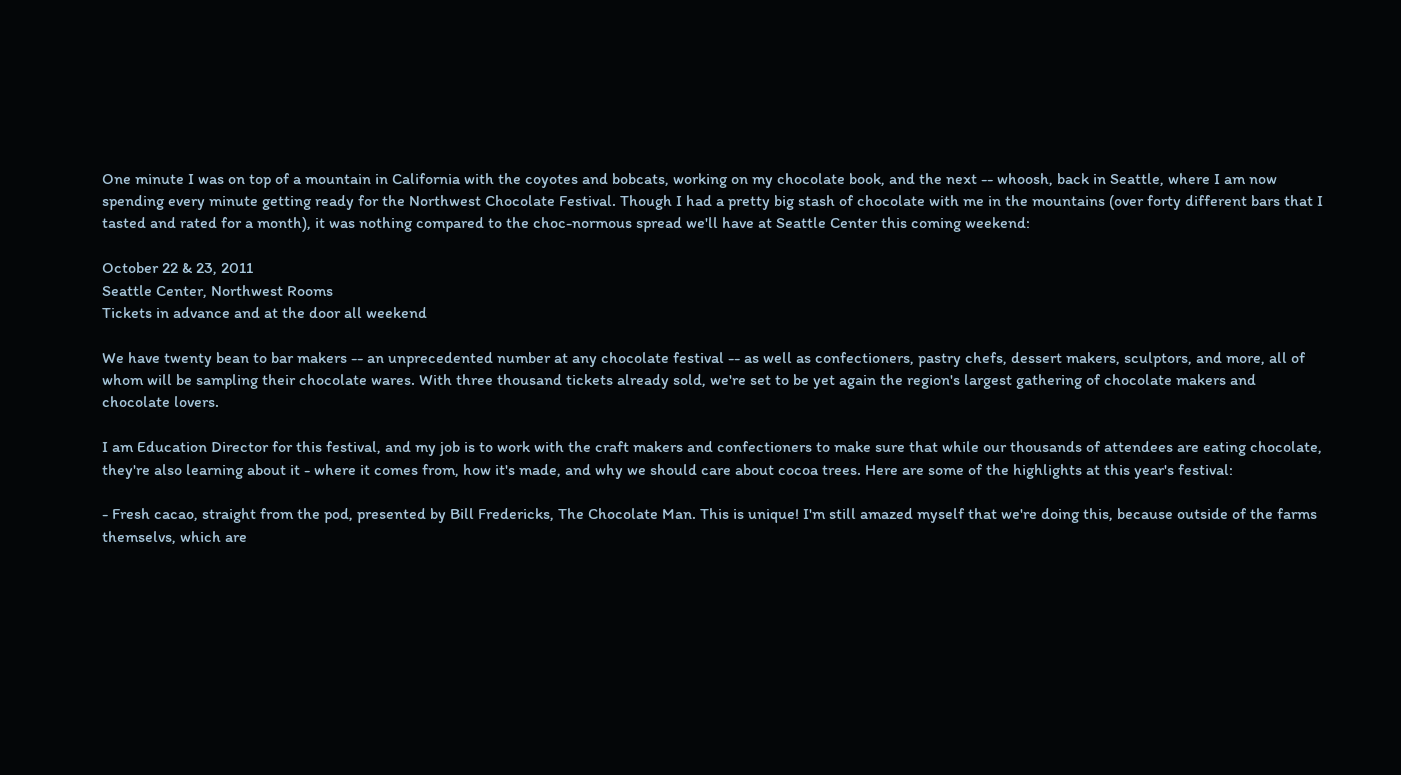One minute I was on top of a mountain in California with the coyotes and bobcats, working on my chocolate book, and the next -- whoosh, back in Seattle, where I am now spending every minute getting ready for the Northwest Chocolate Festival. Though I had a pretty big stash of chocolate with me in the mountains (over forty different bars that I tasted and rated for a month), it was nothing compared to the choc-normous spread we'll have at Seattle Center this coming weekend:

October 22 & 23, 2011
Seattle Center, Northwest Rooms
Tickets in advance and at the door all weekend

We have twenty bean to bar makers -- an unprecedented number at any chocolate festival -- as well as confectioners, pastry chefs, dessert makers, sculptors, and more, all of whom will be sampling their chocolate wares. With three thousand tickets already sold, we're set to be yet again the region's largest gathering of chocolate makers and chocolate lovers.

I am Education Director for this festival, and my job is to work with the craft makers and confectioners to make sure that while our thousands of attendees are eating chocolate, they're also learning about it - where it comes from, how it's made, and why we should care about cocoa trees. Here are some of the highlights at this year's festival:

- Fresh cacao, straight from the pod, presented by Bill Fredericks, The Chocolate Man. This is unique! I'm still amazed myself that we're doing this, because outside of the farms themselvs, which are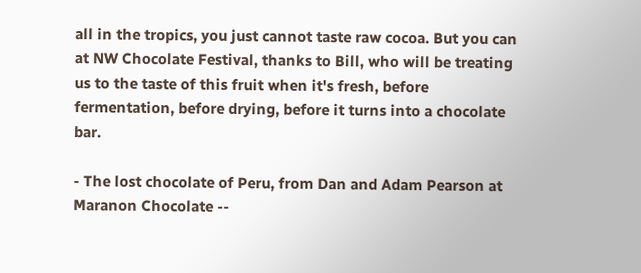all in the tropics, you just cannot taste raw cocoa. But you can at NW Chocolate Festival, thanks to Bill, who will be treating us to the taste of this fruit when it's fresh, before fermentation, before drying, before it turns into a chocolate bar.

- The lost chocolate of Peru, from Dan and Adam Pearson at Maranon Chocolate --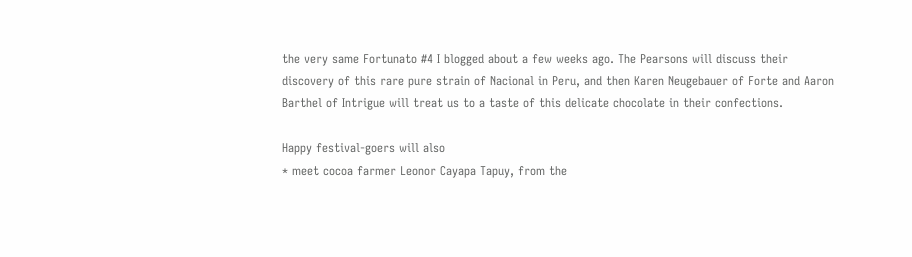the very same Fortunato #4 I blogged about a few weeks ago. The Pearsons will discuss their discovery of this rare pure strain of Nacional in Peru, and then Karen Neugebauer of Forte and Aaron Barthel of Intrigue will treat us to a taste of this delicate chocolate in their confections.

Happy festival-goers will also
* meet cocoa farmer Leonor Cayapa Tapuy, from the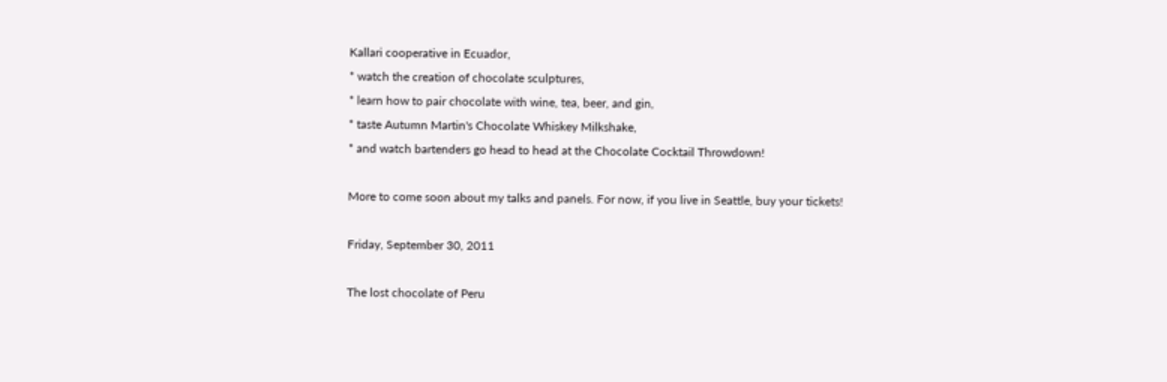Kallari cooperative in Ecuador,
* watch the creation of chocolate sculptures,
* learn how to pair chocolate with wine, tea, beer, and gin,
* taste Autumn Martin's Chocolate Whiskey Milkshake,
* and watch bartenders go head to head at the Chocolate Cocktail Throwdown!

More to come soon about my talks and panels. For now, if you live in Seattle, buy your tickets!

Friday, September 30, 2011

The lost chocolate of Peru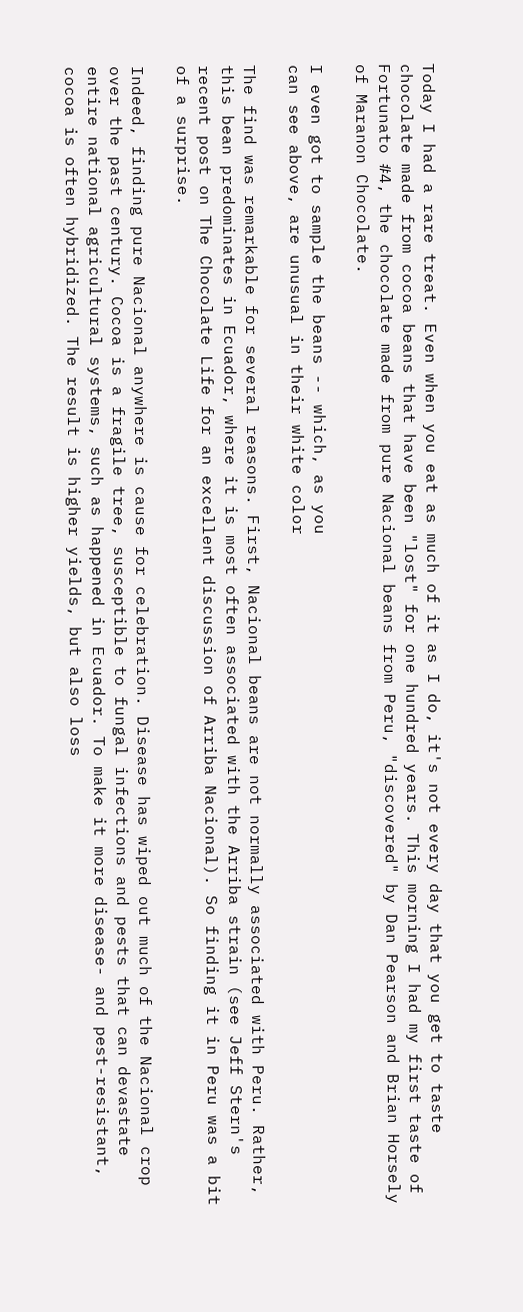Today I had a rare treat. Even when you eat as much of it as I do, it's not every day that you get to taste chocolate made from cocoa beans that have been "lost" for one hundred years. This morning I had my first taste of Fortunato #4, the chocolate made from pure Nacional beans from Peru, "discovered" by Dan Pearson and Brian Horsely of Maranon Chocolate.

I even got to sample the beans -- which, as you
can see above, are unusual in their white color

The find was remarkable for several reasons. First, Nacional beans are not normally associated with Peru. Rather, this bean predominates in Ecuador, where it is most often associated with the Arriba strain (see Jeff Stern's recent post on The Chocolate Life for an excellent discussion of Arriba Nacional). So finding it in Peru was a bit of a surprise.

Indeed, finding pure Nacional anywhere is cause for celebration. Disease has wiped out much of the Nacional crop over the past century. Cocoa is a fragile tree, susceptible to fungal infections and pests that can devastate entire national agricultural systems, such as happened in Ecuador. To make it more disease- and pest-resistant, cocoa is often hybridized. The result is higher yields, but also loss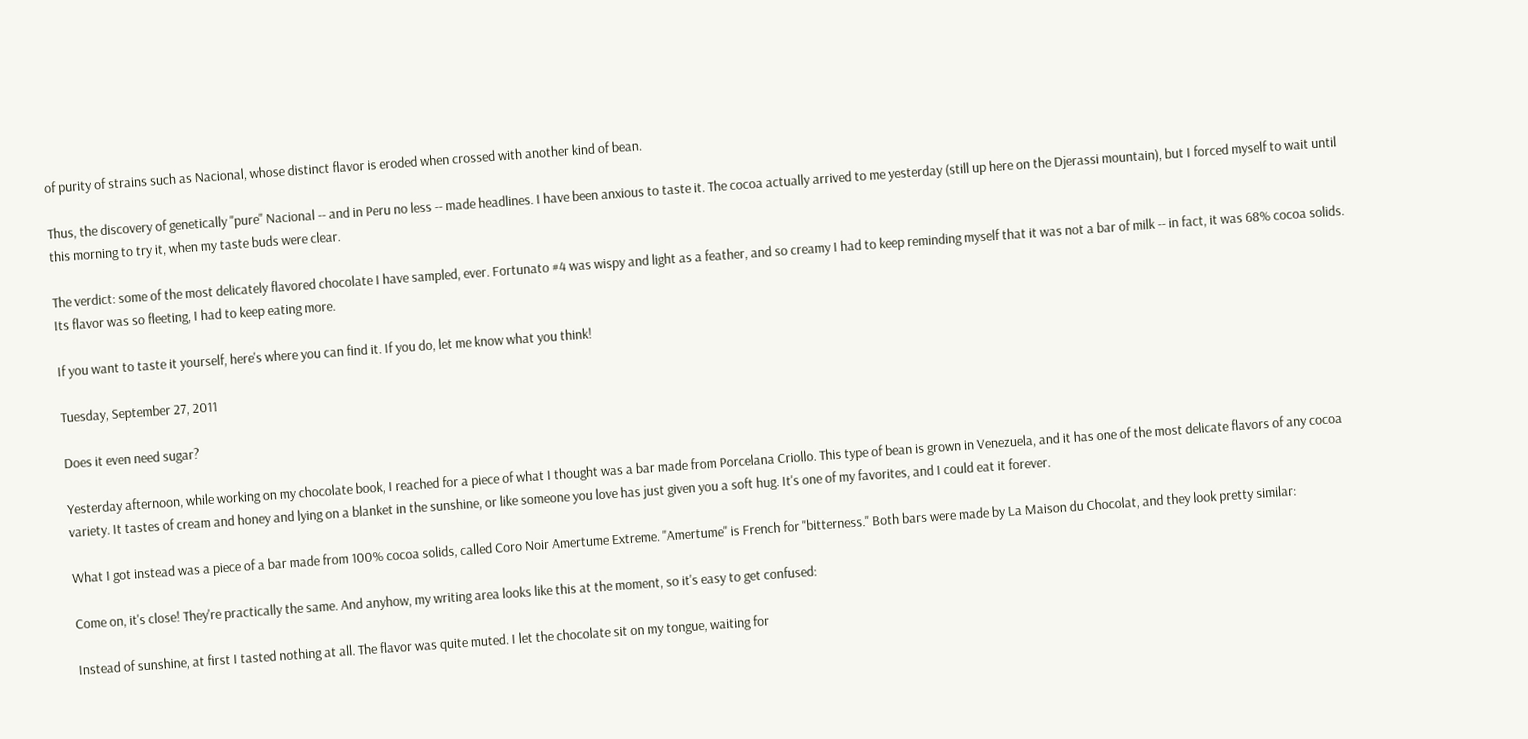of purity of strains such as Nacional, whose distinct flavor is eroded when crossed with another kind of bean.

Thus, the discovery of genetically "pure" Nacional -- and in Peru no less -- made headlines. I have been anxious to taste it. The cocoa actually arrived to me yesterday (still up here on the Djerassi mountain), but I forced myself to wait until this morning to try it, when my taste buds were clear.

The verdict: some of the most delicately flavored chocolate I have sampled, ever. Fortunato #4 was wispy and light as a feather, and so creamy I had to keep reminding myself that it was not a bar of milk -- in fact, it was 68% cocoa solids. Its flavor was so fleeting, I had to keep eating more.

If you want to taste it yourself, here's where you can find it. If you do, let me know what you think!

Tuesday, September 27, 2011

Does it even need sugar?

Yesterday afternoon, while working on my chocolate book, I reached for a piece of what I thought was a bar made from Porcelana Criollo. This type of bean is grown in Venezuela, and it has one of the most delicate flavors of any cocoa variety. It tastes of cream and honey and lying on a blanket in the sunshine, or like someone you love has just given you a soft hug. It's one of my favorites, and I could eat it forever.

What I got instead was a piece of a bar made from 100% cocoa solids, called Coro Noir Amertume Extreme. "Amertume" is French for "bitterness." Both bars were made by La Maison du Chocolat, and they look pretty similar:

Come on, it's close! They're practically the same. And anyhow, my writing area looks like this at the moment, so it's easy to get confused:

Instead of sunshine, at first I tasted nothing at all. The flavor was quite muted. I let the chocolate sit on my tongue, waiting for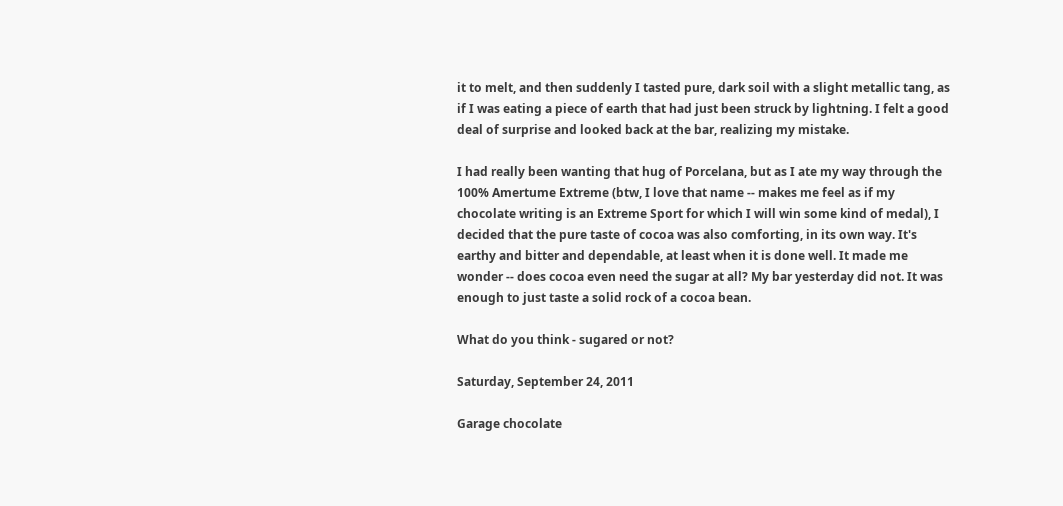it to melt, and then suddenly I tasted pure, dark soil with a slight metallic tang, as if I was eating a piece of earth that had just been struck by lightning. I felt a good deal of surprise and looked back at the bar, realizing my mistake.

I had really been wanting that hug of Porcelana, but as I ate my way through the 100% Amertume Extreme (btw, I love that name -- makes me feel as if my chocolate writing is an Extreme Sport for which I will win some kind of medal), I decided that the pure taste of cocoa was also comforting, in its own way. It's earthy and bitter and dependable, at least when it is done well. It made me wonder -- does cocoa even need the sugar at all? My bar yesterday did not. It was enough to just taste a solid rock of a cocoa bean.

What do you think - sugared or not?

Saturday, September 24, 2011

Garage chocolate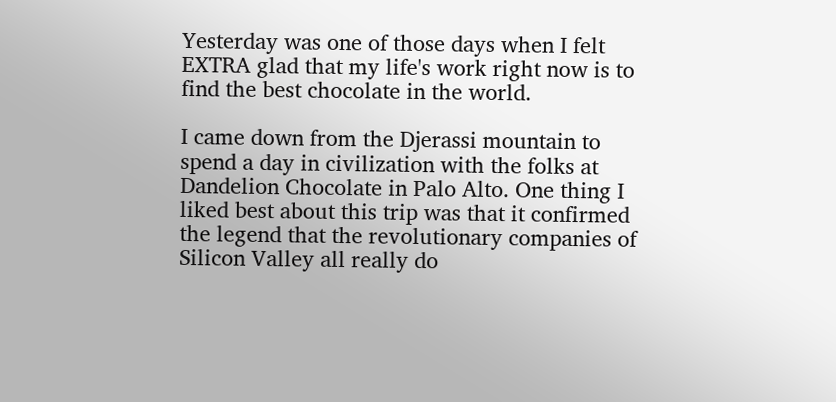Yesterday was one of those days when I felt EXTRA glad that my life's work right now is to find the best chocolate in the world.

I came down from the Djerassi mountain to spend a day in civilization with the folks at Dandelion Chocolate in Palo Alto. One thing I liked best about this trip was that it confirmed the legend that the revolutionary companies of Silicon Valley all really do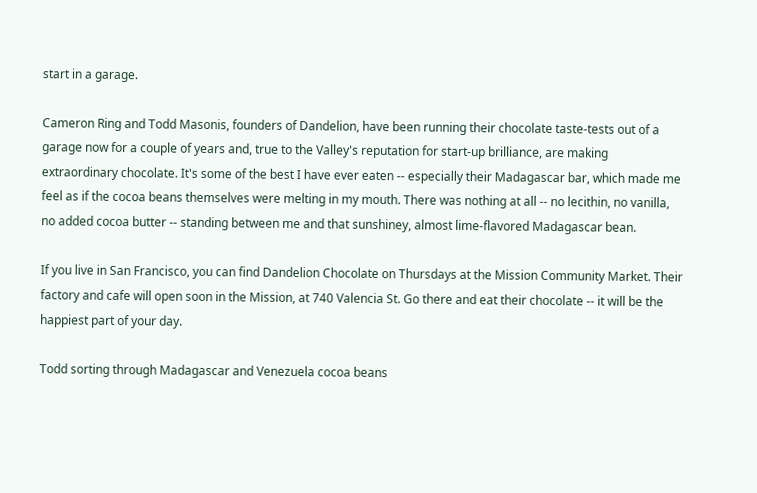start in a garage.

Cameron Ring and Todd Masonis, founders of Dandelion, have been running their chocolate taste-tests out of a garage now for a couple of years and, true to the Valley's reputation for start-up brilliance, are making extraordinary chocolate. It's some of the best I have ever eaten -- especially their Madagascar bar, which made me feel as if the cocoa beans themselves were melting in my mouth. There was nothing at all -- no lecithin, no vanilla, no added cocoa butter -- standing between me and that sunshiney, almost lime-flavored Madagascar bean.

If you live in San Francisco, you can find Dandelion Chocolate on Thursdays at the Mission Community Market. Their factory and cafe will open soon in the Mission, at 740 Valencia St. Go there and eat their chocolate -- it will be the happiest part of your day.

Todd sorting through Madagascar and Venezuela cocoa beans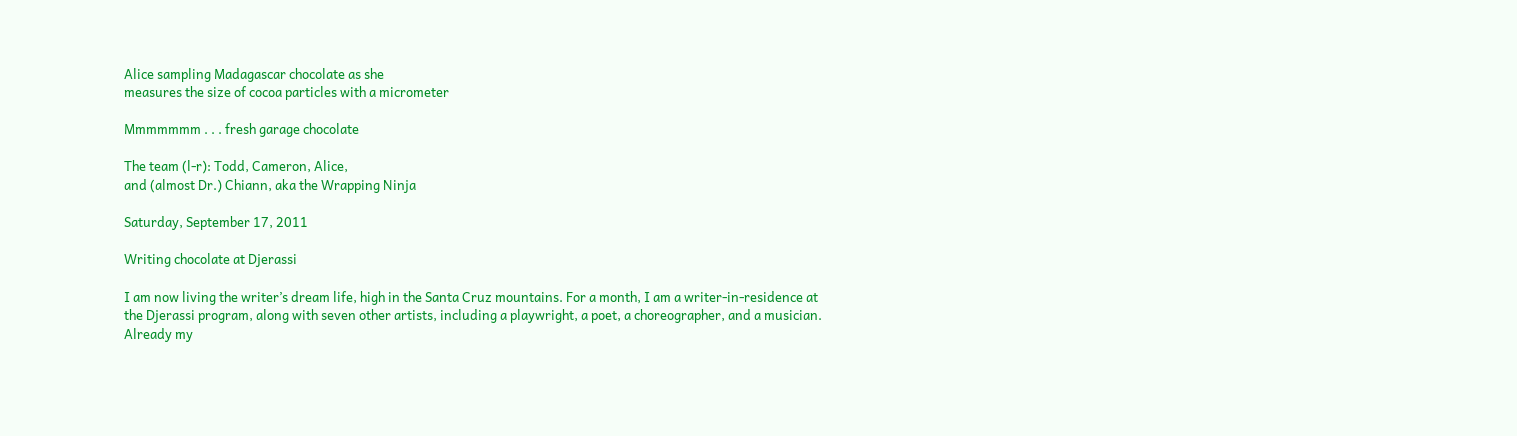Alice sampling Madagascar chocolate as she
measures the size of cocoa particles with a micrometer

Mmmmmmm . . . fresh garage chocolate

The team (l-r): Todd, Cameron, Alice,
and (almost Dr.) Chiann, aka the Wrapping Ninja

Saturday, September 17, 2011

Writing chocolate at Djerassi

I am now living the writer’s dream life, high in the Santa Cruz mountains. For a month, I am a writer-in-residence at the Djerassi program, along with seven other artists, including a playwright, a poet, a choreographer, and a musician. Already my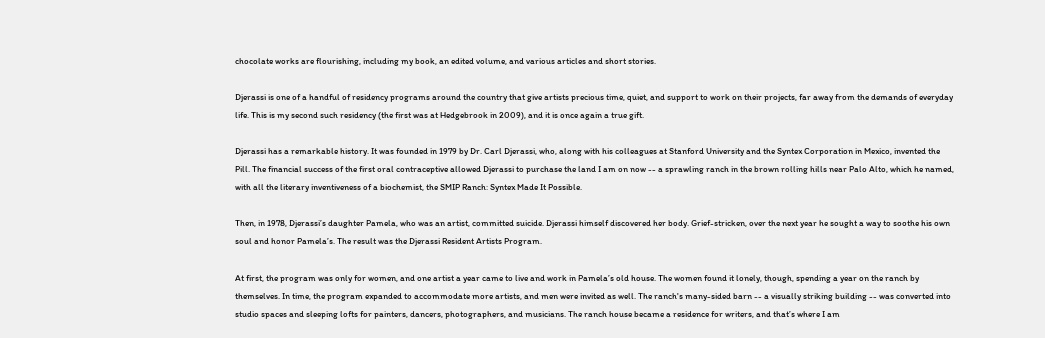chocolate works are flourishing, including my book, an edited volume, and various articles and short stories.

Djerassi is one of a handful of residency programs around the country that give artists precious time, quiet, and support to work on their projects, far away from the demands of everyday life. This is my second such residency (the first was at Hedgebrook in 2009), and it is once again a true gift.

Djerassi has a remarkable history. It was founded in 1979 by Dr. Carl Djerassi, who, along with his colleagues at Stanford University and the Syntex Corporation in Mexico, invented the Pill. The financial success of the first oral contraceptive allowed Djerassi to purchase the land I am on now -- a sprawling ranch in the brown rolling hills near Palo Alto, which he named, with all the literary inventiveness of a biochemist, the SMIP Ranch: Syntex Made It Possible.

Then, in 1978, Djerassi’s daughter Pamela, who was an artist, committed suicide. Djerassi himself discovered her body. Grief-stricken, over the next year he sought a way to soothe his own soul and honor Pamela’s. The result was the Djerassi Resident Artists Program.

At first, the program was only for women, and one artist a year came to live and work in Pamela’s old house. The women found it lonely, though, spending a year on the ranch by themselves. In time, the program expanded to accommodate more artists, and men were invited as well. The ranch's many-sided barn -- a visually striking building -- was converted into studio spaces and sleeping lofts for painters, dancers, photographers, and musicians. The ranch house became a residence for writers, and that’s where I am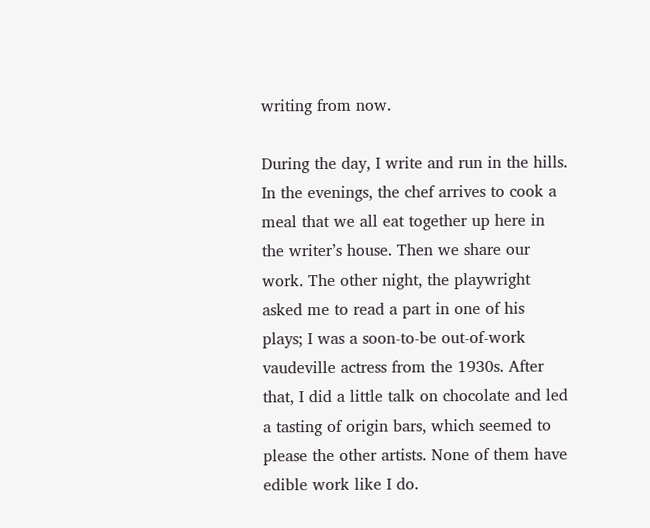writing from now.

During the day, I write and run in the hills. In the evenings, the chef arrives to cook a meal that we all eat together up here in the writer’s house. Then we share our work. The other night, the playwright asked me to read a part in one of his plays; I was a soon-to-be out-of-work vaudeville actress from the 1930s. After that, I did a little talk on chocolate and led a tasting of origin bars, which seemed to please the other artists. None of them have edible work like I do.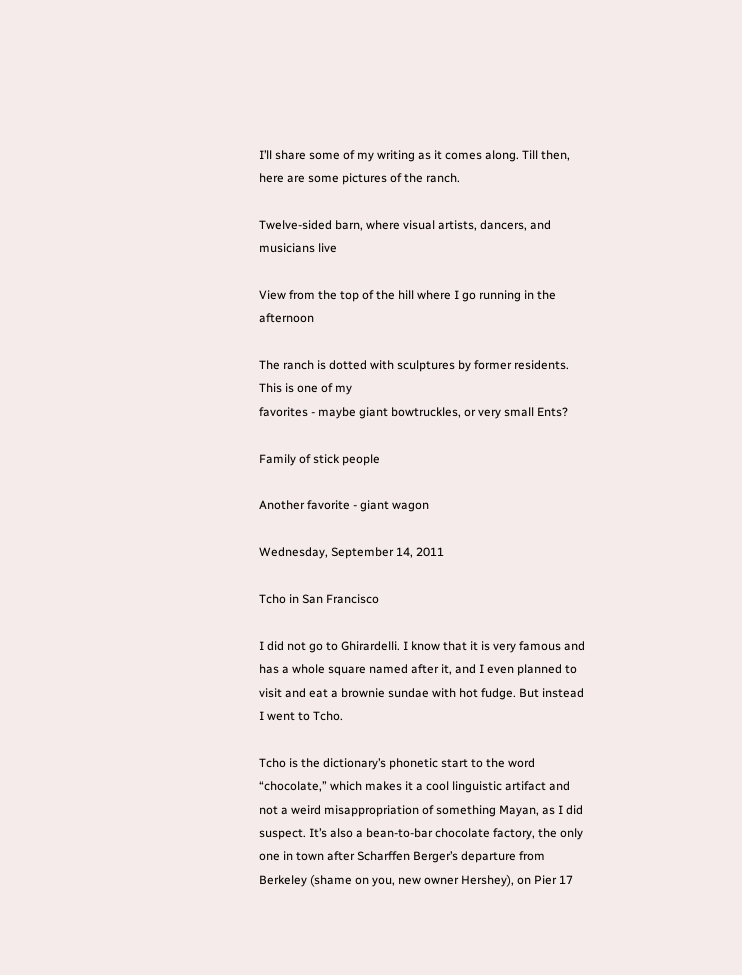I’ll share some of my writing as it comes along. Till then, here are some pictures of the ranch.

Twelve-sided barn, where visual artists, dancers, and musicians live

View from the top of the hill where I go running in the afternoon

The ranch is dotted with sculptures by former residents. This is one of my
favorites - maybe giant bowtruckles, or very small Ents?

Family of stick people

Another favorite - giant wagon

Wednesday, September 14, 2011

Tcho in San Francisco

I did not go to Ghirardelli. I know that it is very famous and has a whole square named after it, and I even planned to visit and eat a brownie sundae with hot fudge. But instead I went to Tcho.

Tcho is the dictionary’s phonetic start to the word “chocolate,” which makes it a cool linguistic artifact and not a weird misappropriation of something Mayan, as I did suspect. It’s also a bean-to-bar chocolate factory, the only one in town after Scharffen Berger’s departure from Berkeley (shame on you, new owner Hershey), on Pier 17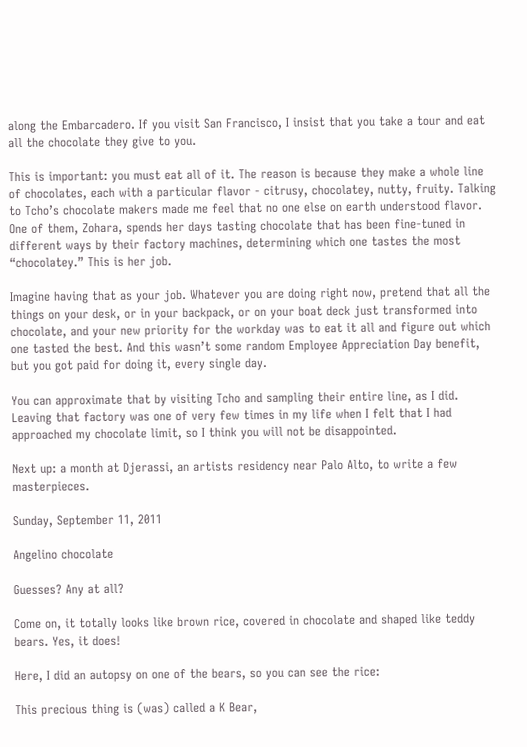along the Embarcadero. If you visit San Francisco, I insist that you take a tour and eat all the chocolate they give to you.

This is important: you must eat all of it. The reason is because they make a whole line of chocolates, each with a particular flavor - citrusy, chocolatey, nutty, fruity. Talking to Tcho’s chocolate makers made me feel that no one else on earth understood flavor. One of them, Zohara, spends her days tasting chocolate that has been fine-tuned in different ways by their factory machines, determining which one tastes the most “chocolatey.” This is her job.

Imagine having that as your job. Whatever you are doing right now, pretend that all the things on your desk, or in your backpack, or on your boat deck just transformed into chocolate, and your new priority for the workday was to eat it all and figure out which one tasted the best. And this wasn’t some random Employee Appreciation Day benefit, but you got paid for doing it, every single day.

You can approximate that by visiting Tcho and sampling their entire line, as I did. Leaving that factory was one of very few times in my life when I felt that I had approached my chocolate limit, so I think you will not be disappointed.

Next up: a month at Djerassi, an artists residency near Palo Alto, to write a few masterpieces.

Sunday, September 11, 2011

Angelino chocolate

Guesses? Any at all?

Come on, it totally looks like brown rice, covered in chocolate and shaped like teddy bears. Yes, it does!

Here, I did an autopsy on one of the bears, so you can see the rice:

This precious thing is (was) called a K Bear,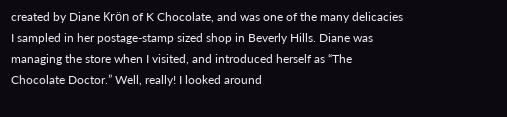created by Diane Krön of K Chocolate, and was one of the many delicacies I sampled in her postage-stamp sized shop in Beverly Hills. Diane was managing the store when I visited, and introduced herself as “The Chocolate Doctor.” Well, really! I looked around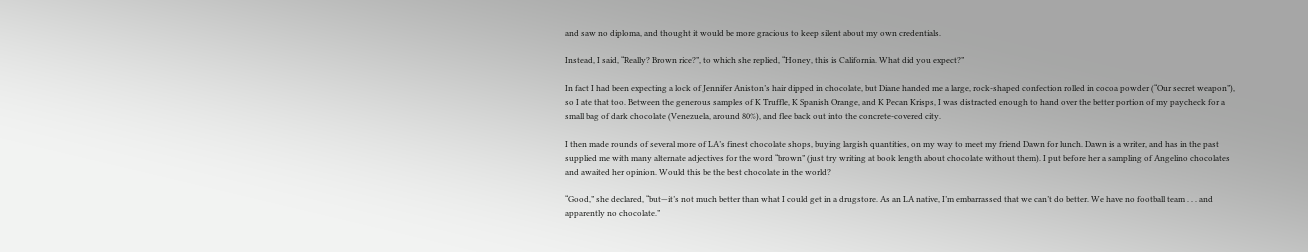and saw no diploma, and thought it would be more gracious to keep silent about my own credentials.

Instead, I said, “Really? Brown rice?”, to which she replied, “Honey, this is California. What did you expect?”

In fact I had been expecting a lock of Jennifer Aniston’s hair dipped in chocolate, but Diane handed me a large, rock-shaped confection rolled in cocoa powder (“Our secret weapon”), so I ate that too. Between the generous samples of K Truffle, K Spanish Orange, and K Pecan Krisps, I was distracted enough to hand over the better portion of my paycheck for a small bag of dark chocolate (Venezuela, around 80%), and flee back out into the concrete-covered city.

I then made rounds of several more of LA’s finest chocolate shops, buying largish quantities, on my way to meet my friend Dawn for lunch. Dawn is a writer, and has in the past supplied me with many alternate adjectives for the word “brown” (just try writing at book length about chocolate without them). I put before her a sampling of Angelino chocolates and awaited her opinion. Would this be the best chocolate in the world?

“Good,” she declared, “but—it’s not much better than what I could get in a drugstore. As an LA native, I’m embarrassed that we can’t do better. We have no football team . . . and apparently no chocolate.”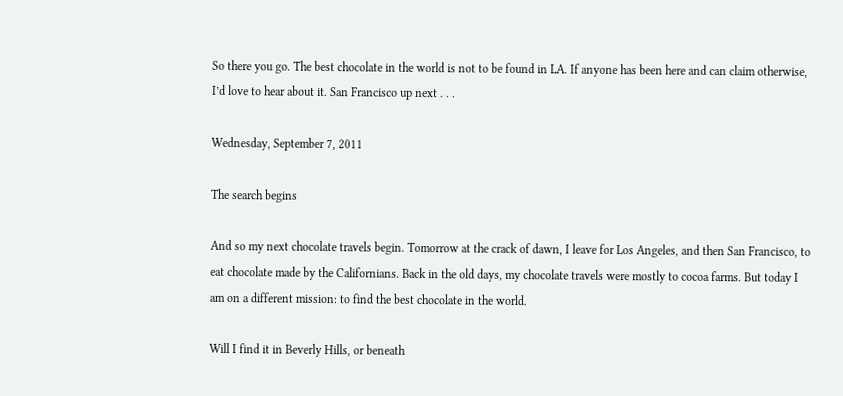So there you go. The best chocolate in the world is not to be found in LA. If anyone has been here and can claim otherwise, I’d love to hear about it. San Francisco up next . . .

Wednesday, September 7, 2011

The search begins

And so my next chocolate travels begin. Tomorrow at the crack of dawn, I leave for Los Angeles, and then San Francisco, to eat chocolate made by the Californians. Back in the old days, my chocolate travels were mostly to cocoa farms. But today I am on a different mission: to find the best chocolate in the world.

Will I find it in Beverly Hills, or beneath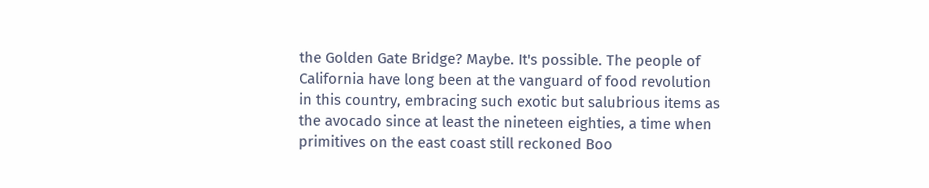the Golden Gate Bridge? Maybe. It's possible. The people of California have long been at the vanguard of food revolution in this country, embracing such exotic but salubrious items as the avocado since at least the nineteen eighties, a time when primitives on the east coast still reckoned Boo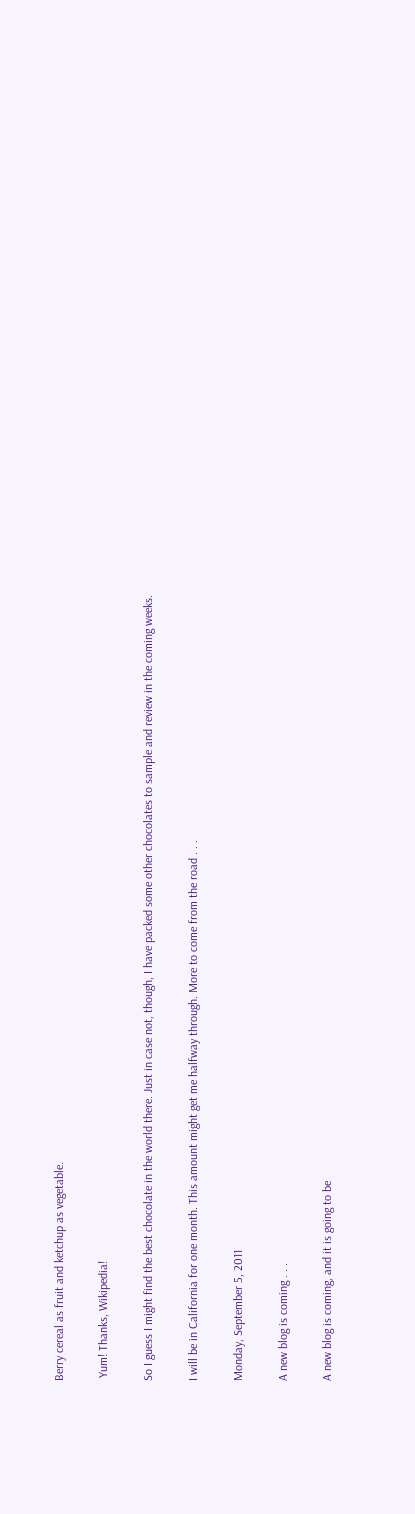Berry cereal as fruit and ketchup as vegetable.

 Yum! Thanks, Wikipedia!

So I guess I might find the best chocolate in the world there. Just in case not, though, I have packed some other chocolates to sample and review in the coming weeks.

I will be in California for one month. This amount might get me halfway through. More to come from the road . . .

Monday, September 5, 2011

A new blog is coming . . .

A new blog is coming, and it is going to be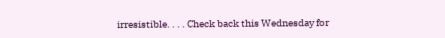irresistible. . . . Check back this Wednesday for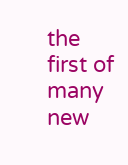the first of many new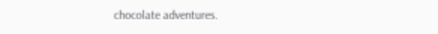chocolate adventures.